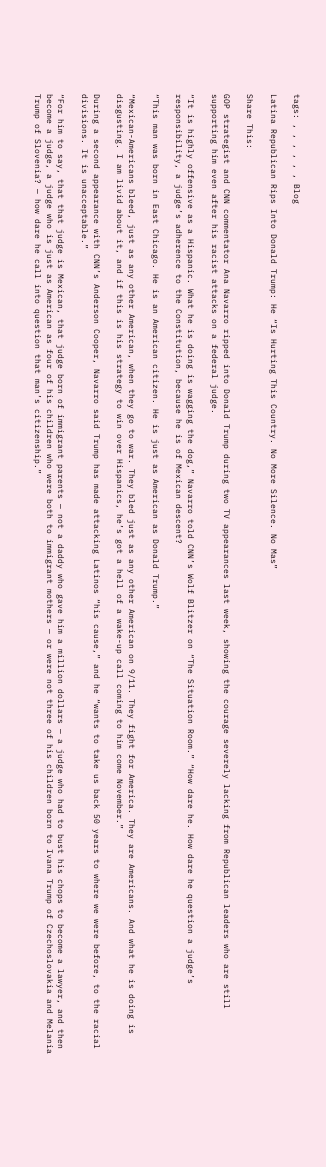tags: , , , , , , Blog

Latina Republican Rips Into Donald Trump: He “Is Hurting This Country. No More Silence. No Mas”

Share This:

GOP strategist and CNN commentator Ana Navarro ripped into Donald Trump during two TV appearances last week, showing the courage severely lacking from Republican leaders who are still supporting him even after his racist attacks on a federal judge.

“It is highly offensive as a Hispanic. What he is doing is wagging the dog,” Navarro told CNN’s Wolf Blitzer on “The Situation Room.” “How dare he. How dare he question a judge’s responsibility, a judge’s adherence to the Constitution, because he is of Mexican descent?

“This man was born in East Chicago. He is an American citizen. He is just as American as Donald Trump.”

“Mexican-Americans bleed, just as any other American, when they go to war. They bled just as any other American on 9/11. They fight for America. They are Americans. And what he is doing is disgusting. I am livid about it, and if this is his strategy to win over Hispanics, he’s got a hell of a wake-up call coming to him come November.”

During a second appearance with CNN’s Anderson Cooper, Navarro said Trump has made attacking Latinos “his cause,” and he “wants to take us back 50 years to where we were before, to the racial divisions. It is unacceptable.”

“For him to say, that that judge is Mexican, that judge born of immigrant parents — not a daddy who gave him a million dollars — a judge who had to bust his chops to become a lawyer, and then become a judge, a judge who is just as American as four of his children who were both to immigrant mothers — or were not three of his children born to Ivana Trump of Czechoslovakia and Melania Trump of Slovenia? — how dare he call into question that man’s citizenship.”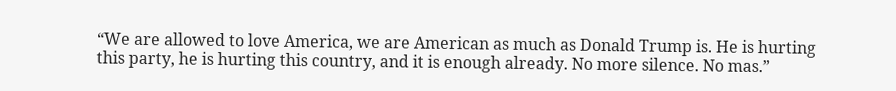“We are allowed to love America, we are American as much as Donald Trump is. He is hurting this party, he is hurting this country, and it is enough already. No more silence. No mas.”